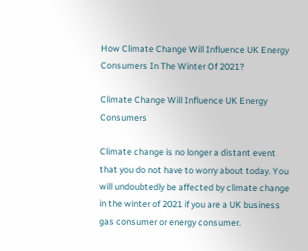How Climate Change Will Influence UK Energy Consumers In The Winter Of 2021?

Climate Change Will Influence UK Energy Consumers

Climate change is no longer a distant event that you do not have to worry about today. You will undoubtedly be affected by climate change in the winter of 2021 if you are a UK business gas consumer or energy consumer.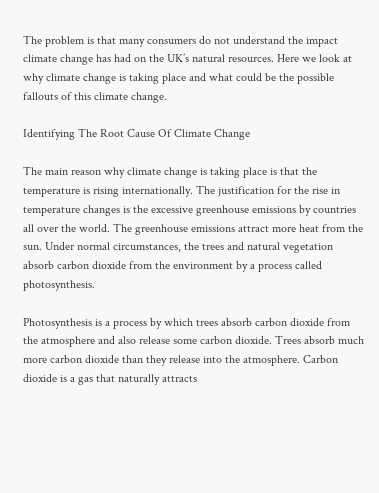The problem is that many consumers do not understand the impact climate change has had on the UK’s natural resources. Here we look at why climate change is taking place and what could be the possible fallouts of this climate change.

Identifying The Root Cause Of Climate Change

The main reason why climate change is taking place is that the temperature is rising internationally. The justification for the rise in temperature changes is the excessive greenhouse emissions by countries all over the world. The greenhouse emissions attract more heat from the sun. Under normal circumstances, the trees and natural vegetation absorb carbon dioxide from the environment by a process called photosynthesis.

Photosynthesis is a process by which trees absorb carbon dioxide from the atmosphere and also release some carbon dioxide. Trees absorb much more carbon dioxide than they release into the atmosphere. Carbon dioxide is a gas that naturally attracts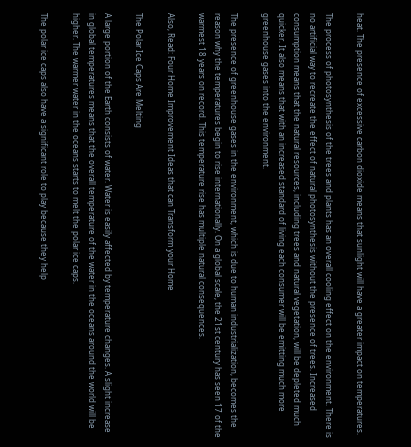heat. The presence of excessive carbon dioxide means that sunlight will have a greater impact on temperatures.

The process of photosynthesis of the trees and plants has an overall cooling effect on the environment. There is no artificial way to recreate the effect of natural photosynthesis without the presence of trees. Increased consumption means that the natural resources, including trees and natural vegetation, will be depleted much quicker. It also means that with an increased standard of living each consumer will be emitting much more greenhouse gases into the environment.

The presence of greenhouse gases in the environment, which is due to human industrialization, becomes the reason why the temperatures begin to rise internationally. On a global scale, the 21st century has seen 17 of the warmest 18 years on record. This temperature rise has multiple natural consequences.

Also, Read: Four Home Improvement Ideas that can Transform your Home

The Polar Ice Caps Are Melting

A large portion of the Earth consists of water. Water is easily affected by temperature changes. A slight increase in global temperatures means that the overall temperature of the water in the oceans around the world will be higher. The warmer water in the oceans starts to melt the polar ice caps.

The polar ice caps also have a significant role to play because they help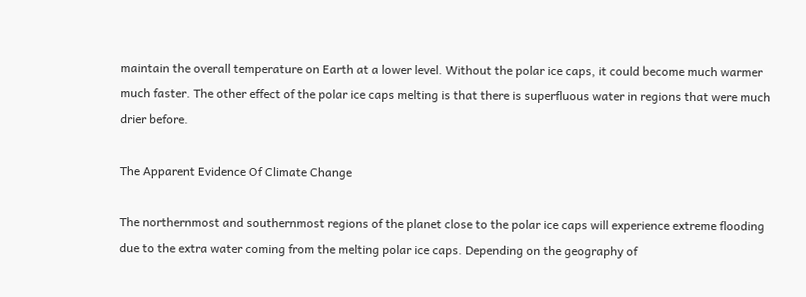maintain the overall temperature on Earth at a lower level. Without the polar ice caps, it could become much warmer much faster. The other effect of the polar ice caps melting is that there is superfluous water in regions that were much drier before.

The Apparent Evidence Of Climate Change

The northernmost and southernmost regions of the planet close to the polar ice caps will experience extreme flooding due to the extra water coming from the melting polar ice caps. Depending on the geography of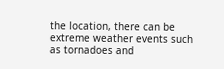the location, there can be extreme weather events such as tornadoes and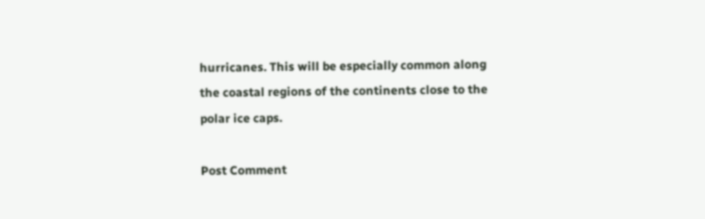hurricanes. This will be especially common along the coastal regions of the continents close to the polar ice caps.

Post Comment